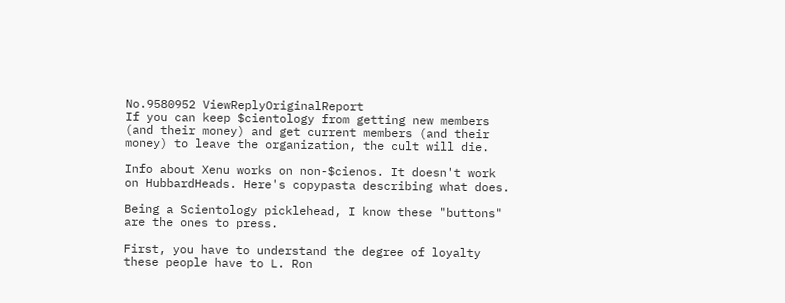No.9580952 ViewReplyOriginalReport
If you can keep $cientology from getting new members (and their money) and get current members (and their money) to leave the organization, the cult will die.

Info about Xenu works on non-$cienos. It doesn't work on HubbardHeads. Here's copypasta describing what does.

Being a Scientology picklehead, I know these "buttons" are the ones to press.

First, you have to understand the degree of loyalty these people have to L. Ron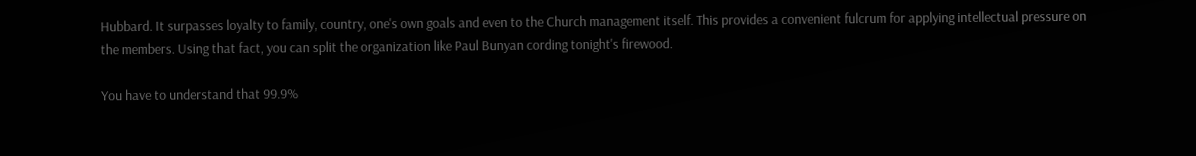Hubbard. It surpasses loyalty to family, country, one's own goals and even to the Church management itself. This provides a convenient fulcrum for applying intellectual pressure on the members. Using that fact, you can split the organization like Paul Bunyan cording tonight's firewood.

You have to understand that 99.9%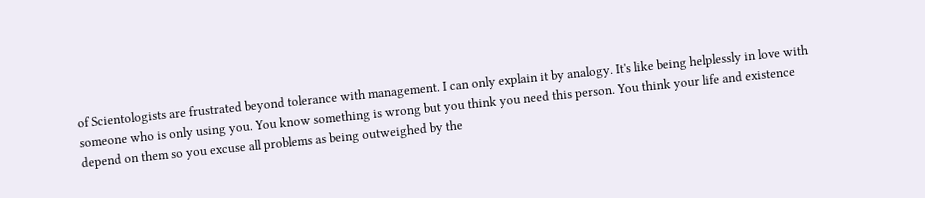of Scientologists are frustrated beyond tolerance with management. I can only explain it by analogy. It's like being helplessly in love with someone who is only using you. You know something is wrong but you think you need this person. You think your life and existence depend on them so you excuse all problems as being outweighed by the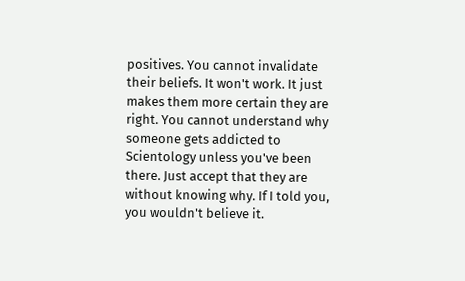positives. You cannot invalidate their beliefs. It won't work. It just makes them more certain they are right. You cannot understand why someone gets addicted to Scientology unless you've been there. Just accept that they are without knowing why. If I told you, you wouldn't believe it.